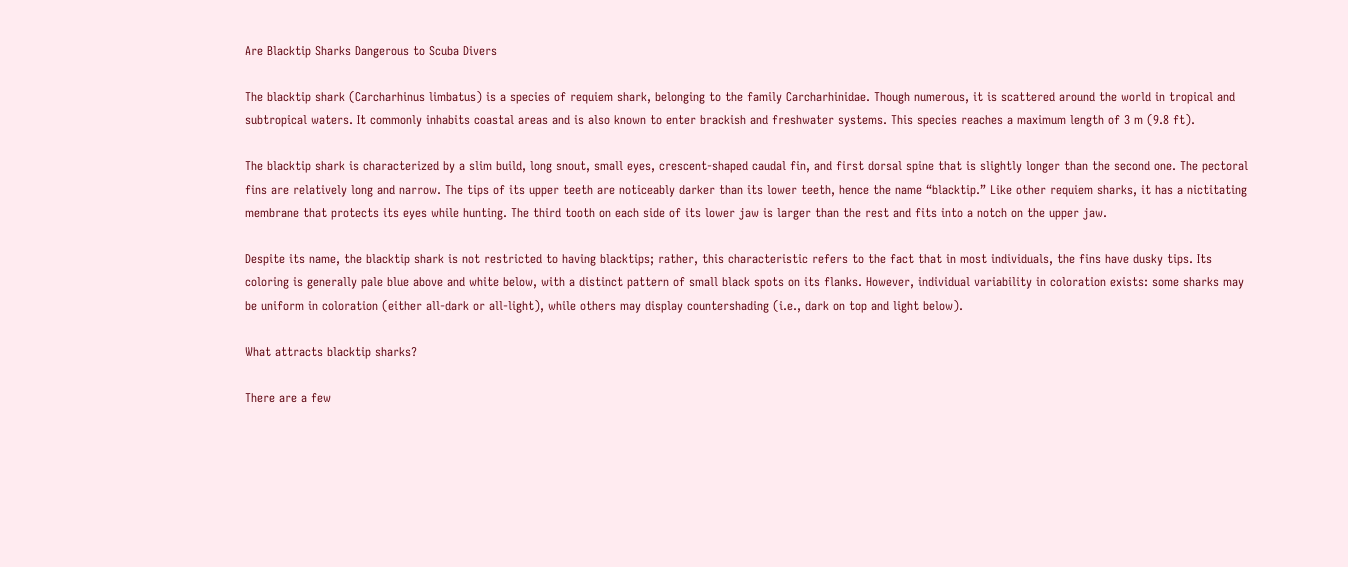Are Blacktip Sharks Dangerous to Scuba Divers

The blacktip shark (Carcharhinus limbatus) is a species of requiem shark, belonging to the family Carcharhinidae. Though numerous, it is scattered around the world in tropical and subtropical waters. It commonly inhabits coastal areas and is also known to enter brackish and freshwater systems. This species reaches a maximum length of 3 m (9.8 ft).

The blacktip shark is characterized by a slim build, long snout, small eyes, crescent-shaped caudal fin, and first dorsal spine that is slightly longer than the second one. The pectoral fins are relatively long and narrow. The tips of its upper teeth are noticeably darker than its lower teeth, hence the name “blacktip.” Like other requiem sharks, it has a nictitating membrane that protects its eyes while hunting. The third tooth on each side of its lower jaw is larger than the rest and fits into a notch on the upper jaw.

Despite its name, the blacktip shark is not restricted to having blacktips; rather, this characteristic refers to the fact that in most individuals, the fins have dusky tips. Its coloring is generally pale blue above and white below, with a distinct pattern of small black spots on its flanks. However, individual variability in coloration exists: some sharks may be uniform in coloration (either all-dark or all-light), while others may display countershading (i.e., dark on top and light below).

What attracts blacktip sharks?

There are a few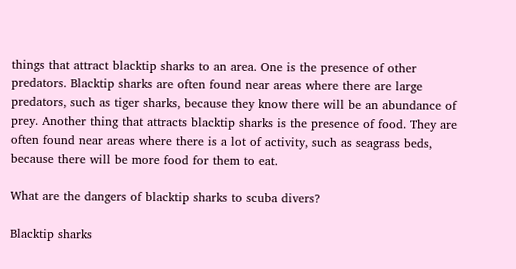things that attract blacktip sharks to an area. One is the presence of other predators. Blacktip sharks are often found near areas where there are large predators, such as tiger sharks, because they know there will be an abundance of prey. Another thing that attracts blacktip sharks is the presence of food. They are often found near areas where there is a lot of activity, such as seagrass beds, because there will be more food for them to eat.

What are the dangers of blacktip sharks to scuba divers?

Blacktip sharks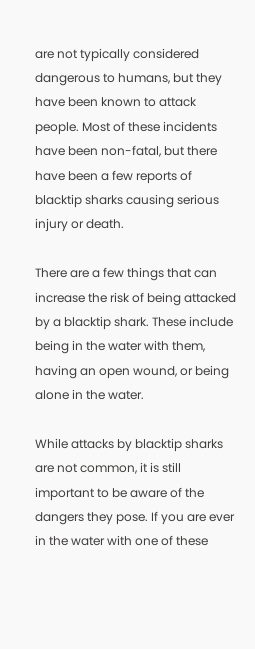are not typically considered dangerous to humans, but they have been known to attack people. Most of these incidents have been non-fatal, but there have been a few reports of blacktip sharks causing serious injury or death.

There are a few things that can increase the risk of being attacked by a blacktip shark. These include being in the water with them, having an open wound, or being alone in the water.

While attacks by blacktip sharks are not common, it is still important to be aware of the dangers they pose. If you are ever in the water with one of these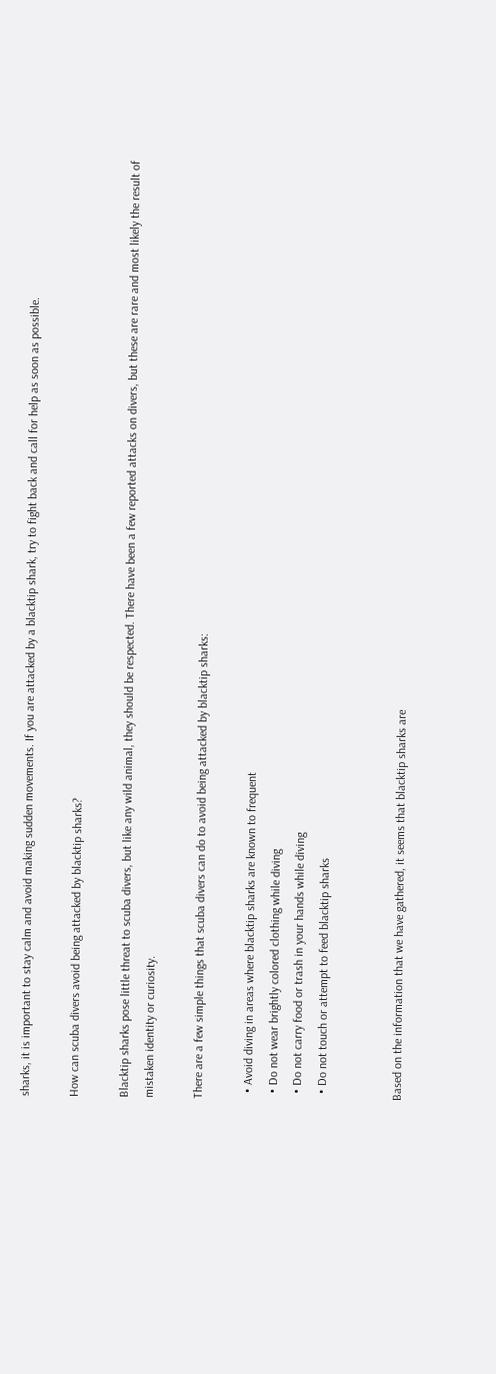sharks, it is important to stay calm and avoid making sudden movements. If you are attacked by a blacktip shark, try to fight back and call for help as soon as possible.

How can scuba divers avoid being attacked by blacktip sharks?

Blacktip sharks pose little threat to scuba divers, but like any wild animal, they should be respected. There have been a few reported attacks on divers, but these are rare and most likely the result of mistaken identity or curiosity.

There are a few simple things that scuba divers can do to avoid being attacked by blacktip sharks:

  • Avoid diving in areas where blacktip sharks are known to frequent
  • Do not wear brightly colored clothing while diving
  • Do not carry food or trash in your hands while diving
  • Do not touch or attempt to feed blacktip sharks


Based on the information that we have gathered, it seems that blacktip sharks are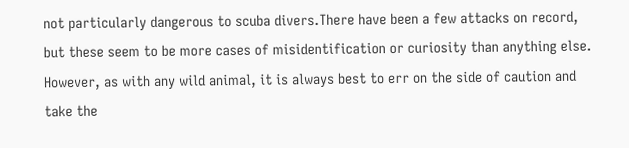not particularly dangerous to scuba divers.There have been a few attacks on record, but these seem to be more cases of misidentification or curiosity than anything else. However, as with any wild animal, it is always best to err on the side of caution and take the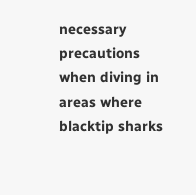necessary precautions when diving in areas where blacktip sharks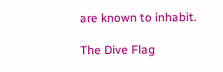are known to inhabit.

The Dive Flag